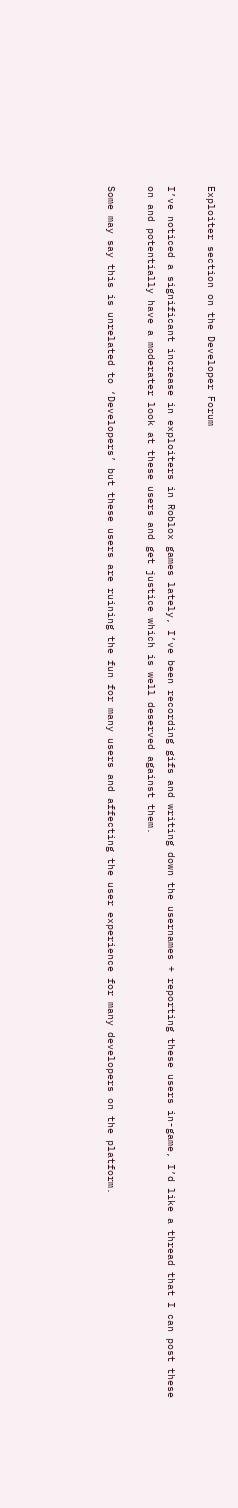Exploiter section on the Developer Forum

I’ve noticed a significant increase in exploiters in Roblox games lately, I’ve been recording gifs and writing down the usernames + reporting these users in-game, I’d like a thread that I can post these on and potentially have a moderater look at these users and get justice which is well deserved against them.

Some may say this is unrelated to ‘Developers’ but these users are ruining the fun for many users and affecting the user experience for many developers on the platform.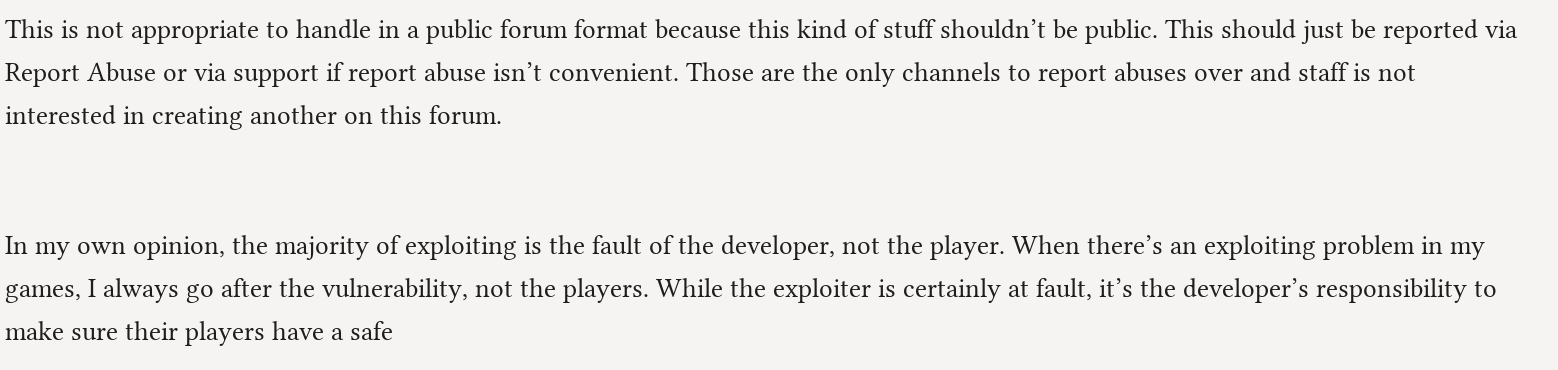This is not appropriate to handle in a public forum format because this kind of stuff shouldn’t be public. This should just be reported via Report Abuse or via support if report abuse isn’t convenient. Those are the only channels to report abuses over and staff is not interested in creating another on this forum.


In my own opinion, the majority of exploiting is the fault of the developer, not the player. When there’s an exploiting problem in my games, I always go after the vulnerability, not the players. While the exploiter is certainly at fault, it’s the developer’s responsibility to make sure their players have a safe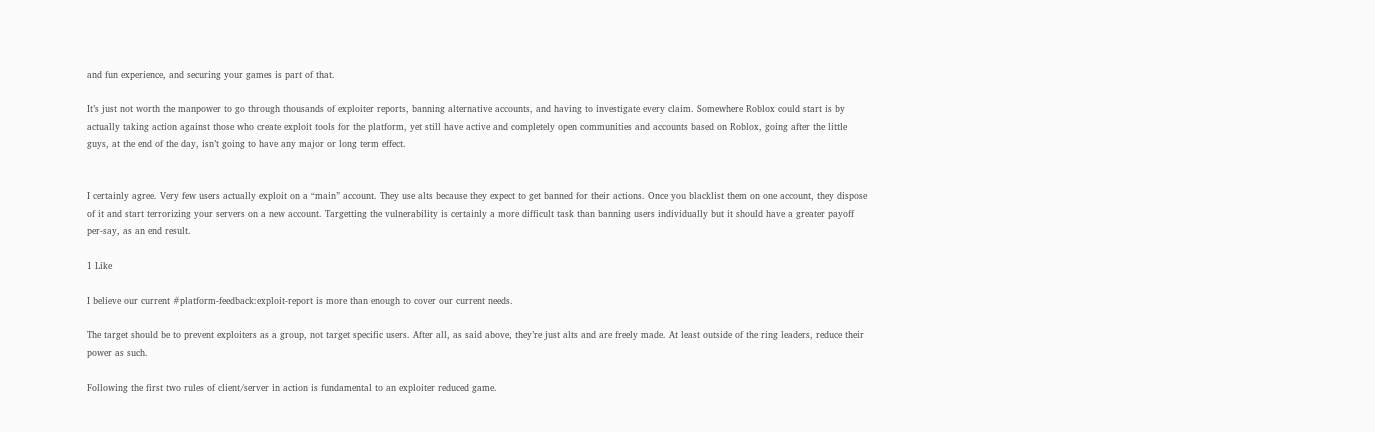and fun experience, and securing your games is part of that.

It’s just not worth the manpower to go through thousands of exploiter reports, banning alternative accounts, and having to investigate every claim. Somewhere Roblox could start is by actually taking action against those who create exploit tools for the platform, yet still have active and completely open communities and accounts based on Roblox, going after the little guys, at the end of the day, isn’t going to have any major or long term effect.


I certainly agree. Very few users actually exploit on a “main” account. They use alts because they expect to get banned for their actions. Once you blacklist them on one account, they dispose of it and start terrorizing your servers on a new account. Targetting the vulnerability is certainly a more difficult task than banning users individually but it should have a greater payoff per-say, as an end result.

1 Like

I believe our current #platform-feedback:exploit-report is more than enough to cover our current needs.

The target should be to prevent exploiters as a group, not target specific users. After all, as said above, they’re just alts and are freely made. At least outside of the ring leaders, reduce their power as such.

Following the first two rules of client/server in action is fundamental to an exploiter reduced game.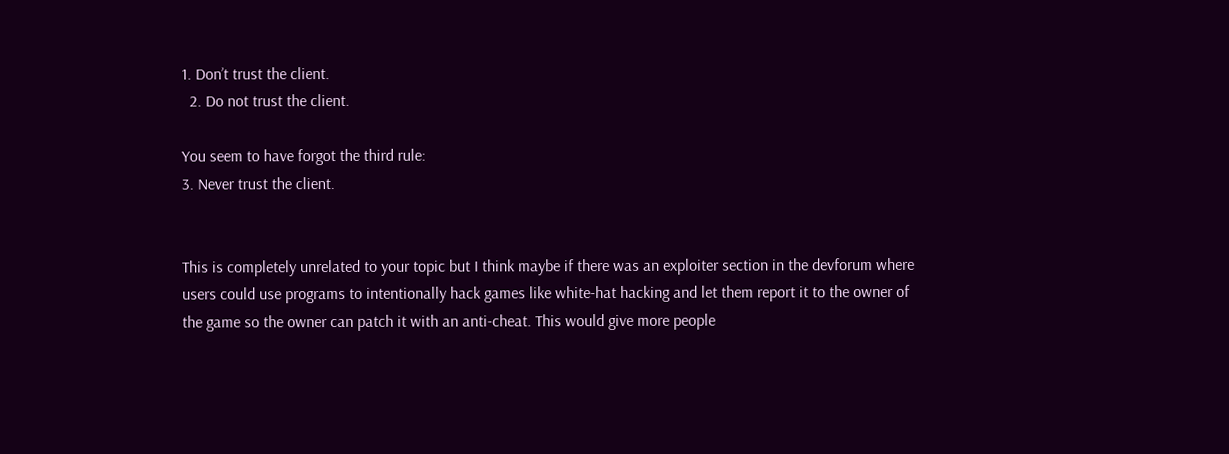1. Don’t trust the client.
  2. Do not trust the client.

You seem to have forgot the third rule:
3. Never trust the client.


This is completely unrelated to your topic but I think maybe if there was an exploiter section in the devforum where users could use programs to intentionally hack games like white-hat hacking and let them report it to the owner of the game so the owner can patch it with an anti-cheat. This would give more people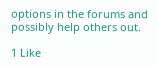options in the forums and possibly help others out.

1 Like